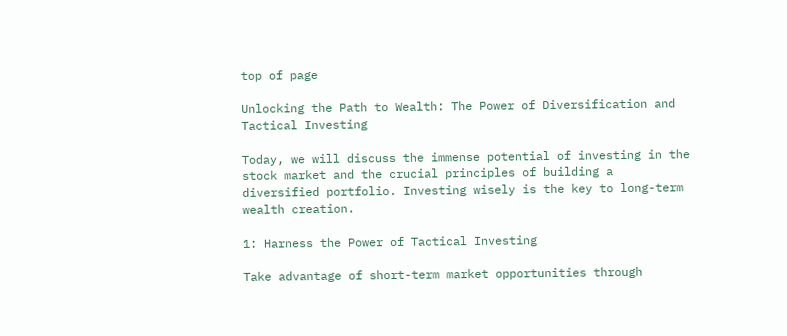top of page

Unlocking the Path to Wealth: The Power of Diversification and Tactical Investing

Today, we will discuss the immense potential of investing in the stock market and the crucial principles of building a diversified portfolio. Investing wisely is the key to long-term wealth creation.

1: Harness the Power of Tactical Investing

Take advantage of short-term market opportunities through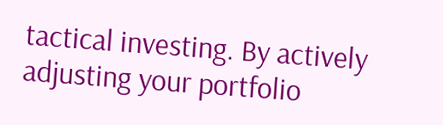tactical investing. By actively adjusting your portfolio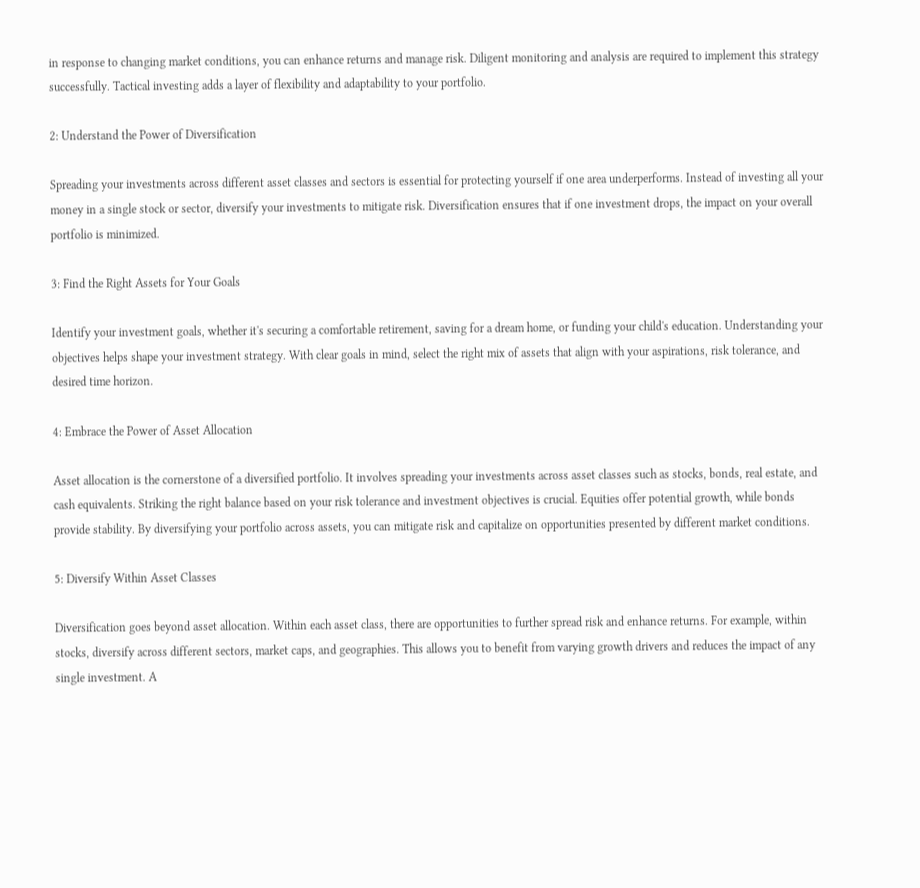in response to changing market conditions, you can enhance returns and manage risk. Diligent monitoring and analysis are required to implement this strategy successfully. Tactical investing adds a layer of flexibility and adaptability to your portfolio.

2: Understand the Power of Diversification

Spreading your investments across different asset classes and sectors is essential for protecting yourself if one area underperforms. Instead of investing all your money in a single stock or sector, diversify your investments to mitigate risk. Diversification ensures that if one investment drops, the impact on your overall portfolio is minimized.

3: Find the Right Assets for Your Goals

Identify your investment goals, whether it's securing a comfortable retirement, saving for a dream home, or funding your child's education. Understanding your objectives helps shape your investment strategy. With clear goals in mind, select the right mix of assets that align with your aspirations, risk tolerance, and desired time horizon.

4: Embrace the Power of Asset Allocation

Asset allocation is the cornerstone of a diversified portfolio. It involves spreading your investments across asset classes such as stocks, bonds, real estate, and cash equivalents. Striking the right balance based on your risk tolerance and investment objectives is crucial. Equities offer potential growth, while bonds provide stability. By diversifying your portfolio across assets, you can mitigate risk and capitalize on opportunities presented by different market conditions.

5: Diversify Within Asset Classes

Diversification goes beyond asset allocation. Within each asset class, there are opportunities to further spread risk and enhance returns. For example, within stocks, diversify across different sectors, market caps, and geographies. This allows you to benefit from varying growth drivers and reduces the impact of any single investment. A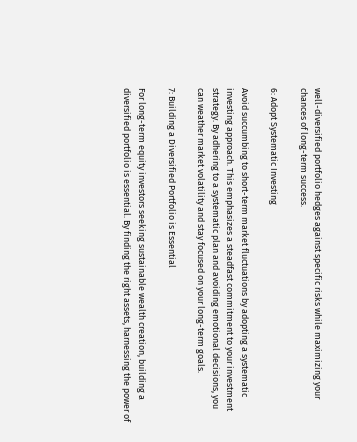well-diversified portfolio hedges against specific risks while maximizing your chances of long-term success.

6: Adopt Systematic Investing

Avoid succumbing to short-term market fluctuations by adopting a systematic investing approach. This emphasizes a steadfast commitment to your investment strategy. By adhering to a systematic plan and avoiding emotional decisions, you can weather market volatility and stay focused on your long-term goals.

7: Building a Diversified Portfolio is Essential

For long-term equity investors seeking sustainable wealth creation, building a diversified portfolio is essential. By finding the right assets, harnessing the power of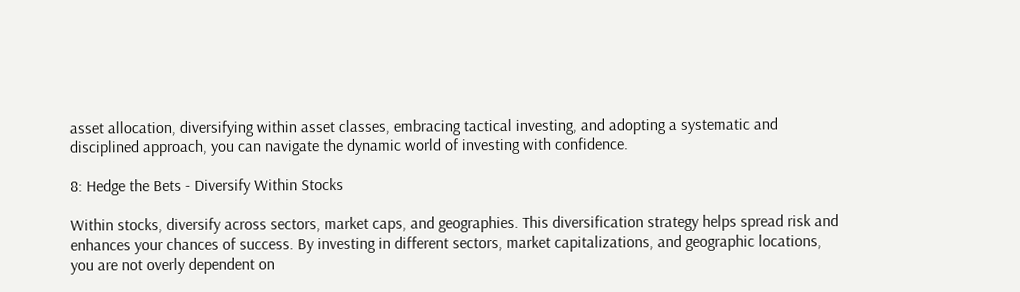asset allocation, diversifying within asset classes, embracing tactical investing, and adopting a systematic and disciplined approach, you can navigate the dynamic world of investing with confidence.

8: Hedge the Bets - Diversify Within Stocks

Within stocks, diversify across sectors, market caps, and geographies. This diversification strategy helps spread risk and enhances your chances of success. By investing in different sectors, market capitalizations, and geographic locations, you are not overly dependent on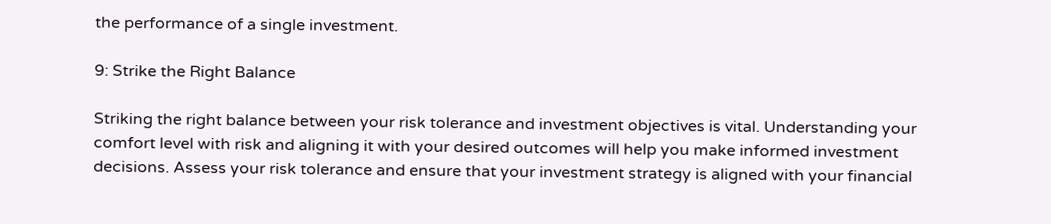the performance of a single investment.

9: Strike the Right Balance

Striking the right balance between your risk tolerance and investment objectives is vital. Understanding your comfort level with risk and aligning it with your desired outcomes will help you make informed investment decisions. Assess your risk tolerance and ensure that your investment strategy is aligned with your financial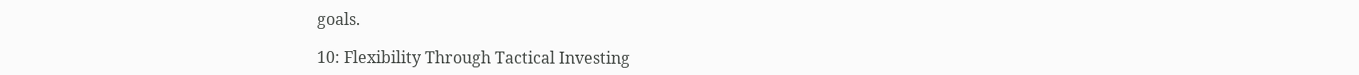goals.

10: Flexibility Through Tactical Investing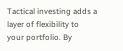Tactical investing adds a layer of flexibility to your portfolio. By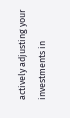actively adjusting your investments in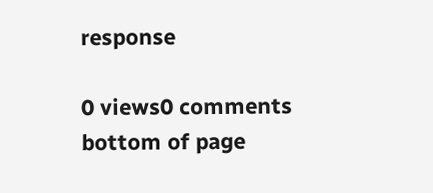response

0 views0 comments
bottom of page